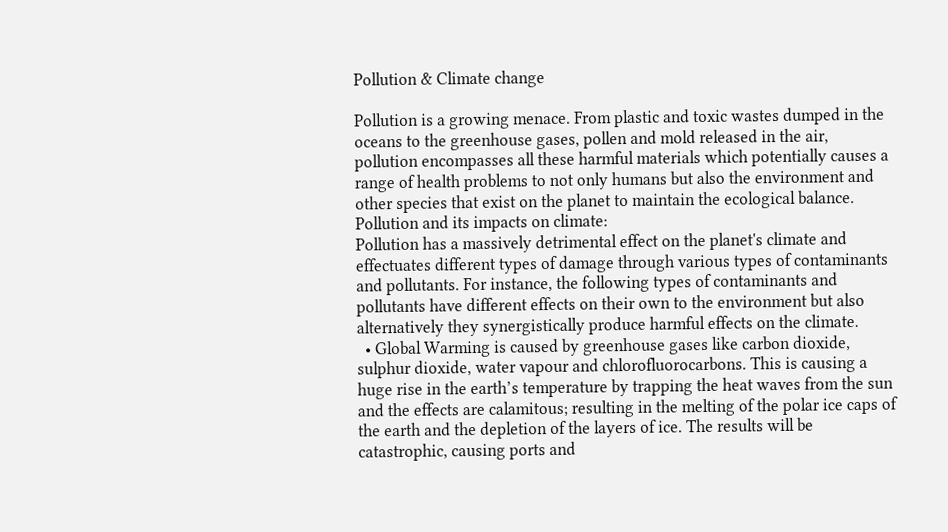Pollution & Climate change

Pollution is a growing menace. From plastic and toxic wastes dumped in the oceans to the greenhouse gases, pollen and mold released in the air, pollution encompasses all these harmful materials which potentially causes a range of health problems to not only humans but also the environment and other species that exist on the planet to maintain the ecological balance.
Pollution and its impacts on climate:
Pollution has a massively detrimental effect on the planet's climate and effectuates different types of damage through various types of contaminants and pollutants. For instance, the following types of contaminants and pollutants have different effects on their own to the environment but also alternatively they synergistically produce harmful effects on the climate.
  • Global Warming is caused by greenhouse gases like carbon dioxide, sulphur dioxide, water vapour and chlorofluorocarbons. This is causing a huge rise in the earth’s temperature by trapping the heat waves from the sun and the effects are calamitous; resulting in the melting of the polar ice caps of the earth and the depletion of the layers of ice. The results will be catastrophic, causing ports and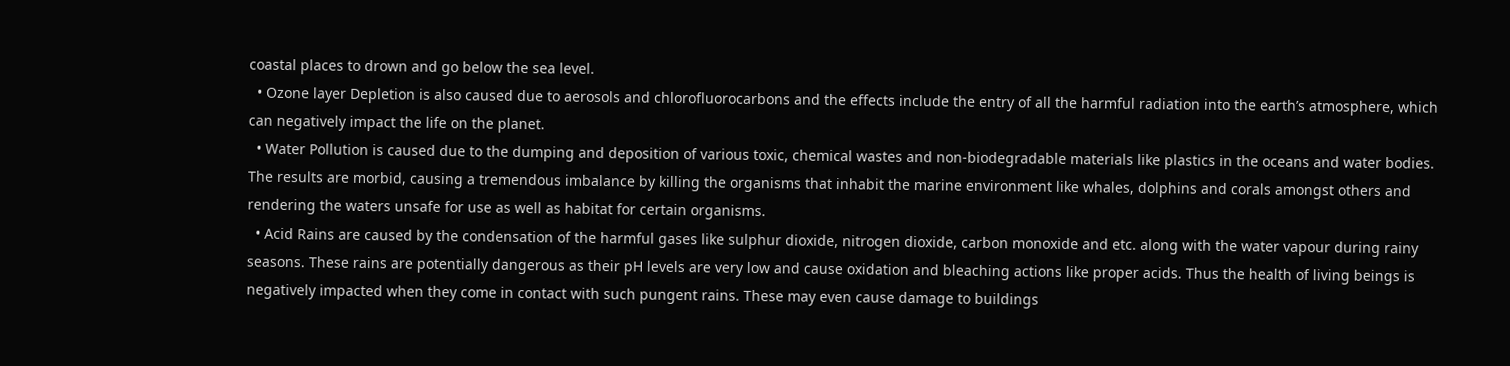coastal places to drown and go below the sea level.
  • Ozone layer Depletion is also caused due to aerosols and chlorofluorocarbons and the effects include the entry of all the harmful radiation into the earth’s atmosphere, which can negatively impact the life on the planet.
  • Water Pollution is caused due to the dumping and deposition of various toxic, chemical wastes and non-biodegradable materials like plastics in the oceans and water bodies. The results are morbid, causing a tremendous imbalance by killing the organisms that inhabit the marine environment like whales, dolphins and corals amongst others and rendering the waters unsafe for use as well as habitat for certain organisms.
  • Acid Rains are caused by the condensation of the harmful gases like sulphur dioxide, nitrogen dioxide, carbon monoxide and etc. along with the water vapour during rainy seasons. These rains are potentially dangerous as their pH levels are very low and cause oxidation and bleaching actions like proper acids. Thus the health of living beings is negatively impacted when they come in contact with such pungent rains. These may even cause damage to buildings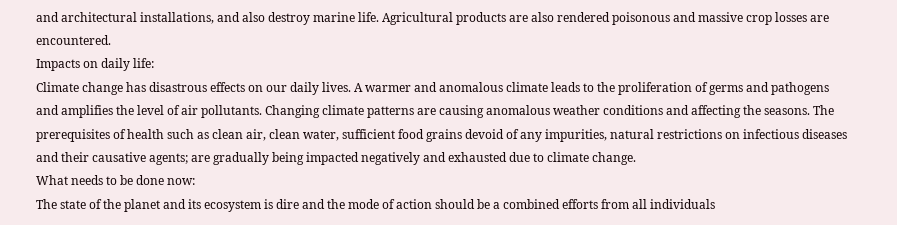and architectural installations, and also destroy marine life. Agricultural products are also rendered poisonous and massive crop losses are encountered.
Impacts on daily life:
Climate change has disastrous effects on our daily lives. A warmer and anomalous climate leads to the proliferation of germs and pathogens and amplifies the level of air pollutants. Changing climate patterns are causing anomalous weather conditions and affecting the seasons. The prerequisites of health such as clean air, clean water, sufficient food grains devoid of any impurities, natural restrictions on infectious diseases and their causative agents; are gradually being impacted negatively and exhausted due to climate change.
What needs to be done now:
The state of the planet and its ecosystem is dire and the mode of action should be a combined efforts from all individuals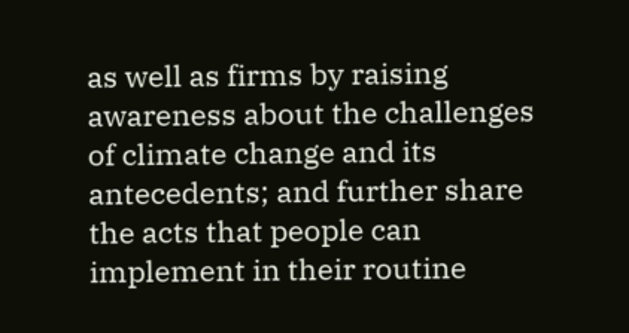as well as firms by raising awareness about the challenges of climate change and its antecedents; and further share the acts that people can implement in their routine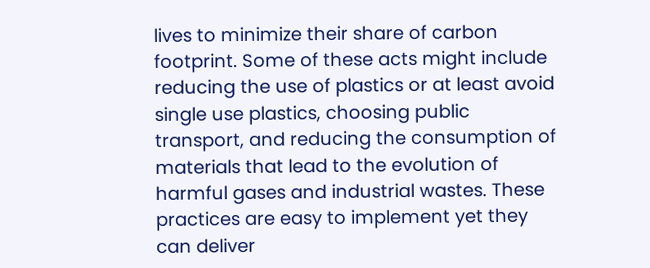lives to minimize their share of carbon footprint. Some of these acts might include reducing the use of plastics or at least avoid single use plastics, choosing public transport, and reducing the consumption of materials that lead to the evolution of harmful gases and industrial wastes. These practices are easy to implement yet they can deliver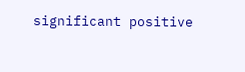significant positive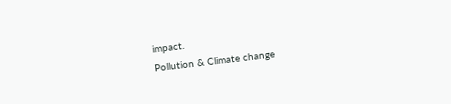impact.
Pollution & Climate change